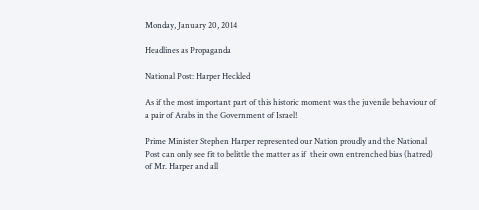Monday, January 20, 2014

Headlines as Propaganda

National Post: Harper Heckled

As if the most important part of this historic moment was the juvenile behaviour of a pair of Arabs in the Government of Israel!

Prime Minister Stephen Harper represented our Nation proudly and the National Post can only see fit to belittle the matter as if  their own entrenched bias (hatred) of Mr. Harper and all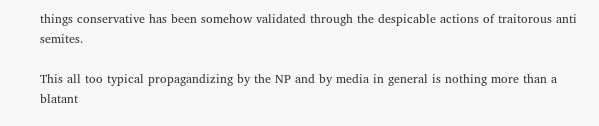things conservative has been somehow validated through the despicable actions of traitorous anti semites.

This all too typical propagandizing by the NP and by media in general is nothing more than a blatant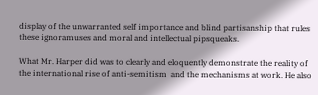display of the unwarranted self importance and blind partisanship that rules these ignoramuses and moral and intellectual pipsqueaks.

What Mr. Harper did was to clearly and eloquently demonstrate the reality of the international rise of anti-semitism  and the mechanisms at work. He also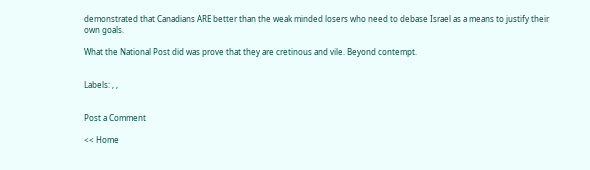demonstrated that Canadians ARE better than the weak minded losers who need to debase Israel as a means to justify their own goals.

What the National Post did was prove that they are cretinous and vile. Beyond contempt.


Labels: , ,


Post a Comment

<< Home